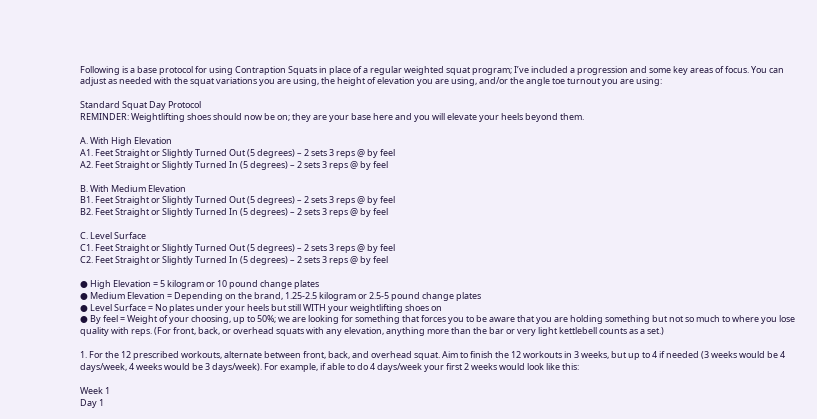Following is a base protocol for using Contraption Squats in place of a regular weighted squat program; I’ve included a progression and some key areas of focus. You can adjust as needed with the squat variations you are using, the height of elevation you are using, and/or the angle toe turnout you are using:

Standard Squat Day Protocol
REMINDER: Weightlifting shoes should now be on; they are your base here and you will elevate your heels beyond them.

A. With High Elevation
A1. Feet Straight or Slightly Turned Out (5 degrees) – 2 sets 3 reps @ by feel
A2. Feet Straight or Slightly Turned In (5 degrees) – 2 sets 3 reps @ by feel

B. With Medium Elevation
B1. Feet Straight or Slightly Turned Out (5 degrees) – 2 sets 3 reps @ by feel
B2. Feet Straight or Slightly Turned In (5 degrees) – 2 sets 3 reps @ by feel

C. Level Surface
C1. Feet Straight or Slightly Turned Out (5 degrees) – 2 sets 3 reps @ by feel
C2. Feet Straight or Slightly Turned In (5 degrees) – 2 sets 3 reps @ by feel

● High Elevation = 5 kilogram or 10 pound change plates
● Medium Elevation = Depending on the brand, 1.25-2.5 kilogram or 2.5-5 pound change plates
● Level Surface = No plates under your heels but still WITH your weightlifting shoes on
● By feel = Weight of your choosing, up to 50%; we are looking for something that forces you to be aware that you are holding something but not so much to where you lose quality with reps. (For front, back, or overhead squats with any elevation, anything more than the bar or very light kettlebell counts as a set.)

1. For the 12 prescribed workouts, alternate between front, back, and overhead squat. Aim to finish the 12 workouts in 3 weeks, but up to 4 if needed (3 weeks would be 4 days/week, 4 weeks would be 3 days/week). For example, if able to do 4 days/week your first 2 weeks would look like this:

Week 1
Day 1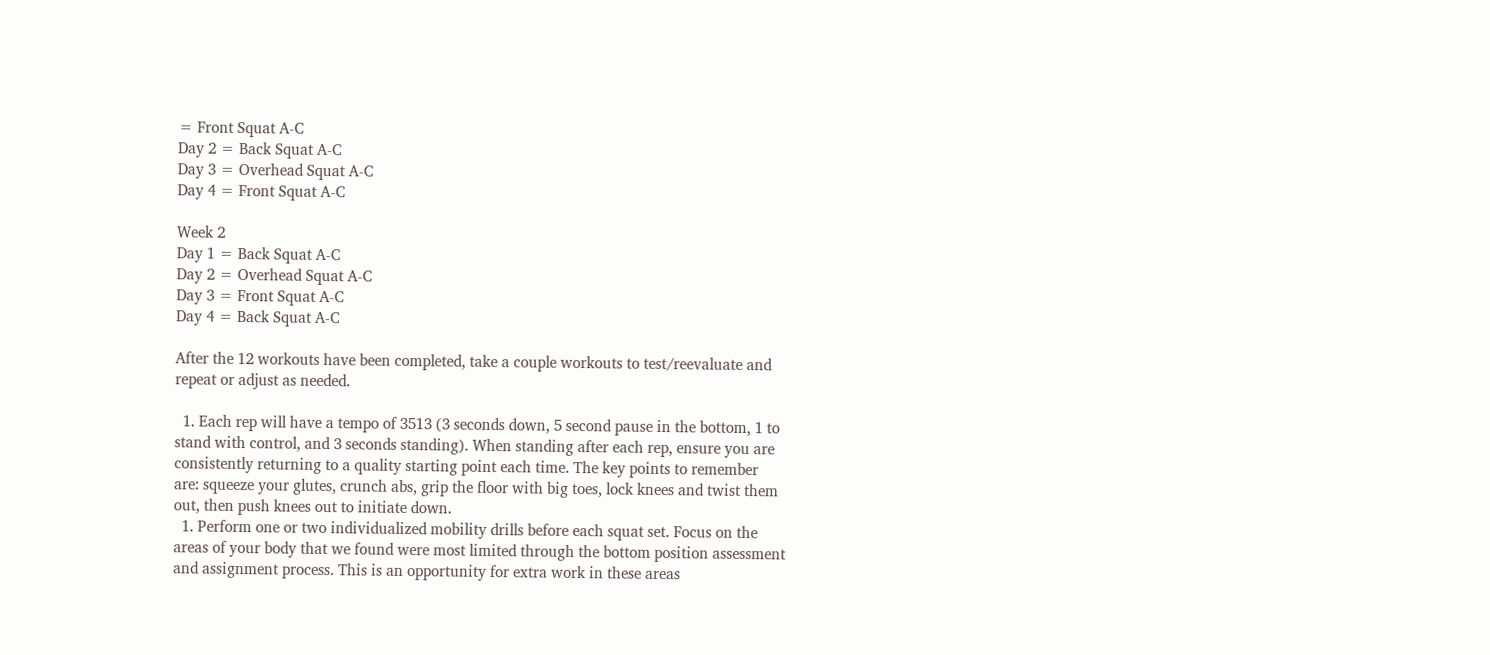= Front Squat A-C
Day 2 = Back Squat A-C
Day 3 = Overhead Squat A-C
Day 4 = Front Squat A-C

Week 2
Day 1 = Back Squat A-C
Day 2 = Overhead Squat A-C
Day 3 = Front Squat A-C
Day 4 = Back Squat A-C

After the 12 workouts have been completed, take a couple workouts to test/reevaluate and repeat or adjust as needed.

  1. Each rep will have a tempo of 3513 (3 seconds down, 5 second pause in the bottom, 1 to stand with control, and 3 seconds standing). When standing after each rep, ensure you are consistently returning to a quality starting point each time. The key points to remember are: squeeze your glutes, crunch abs, grip the floor with big toes, lock knees and twist them out, then push knees out to initiate down.
  1. Perform one or two individualized mobility drills before each squat set. Focus on the areas of your body that we found were most limited through the bottom position assessment and assignment process. This is an opportunity for extra work in these areas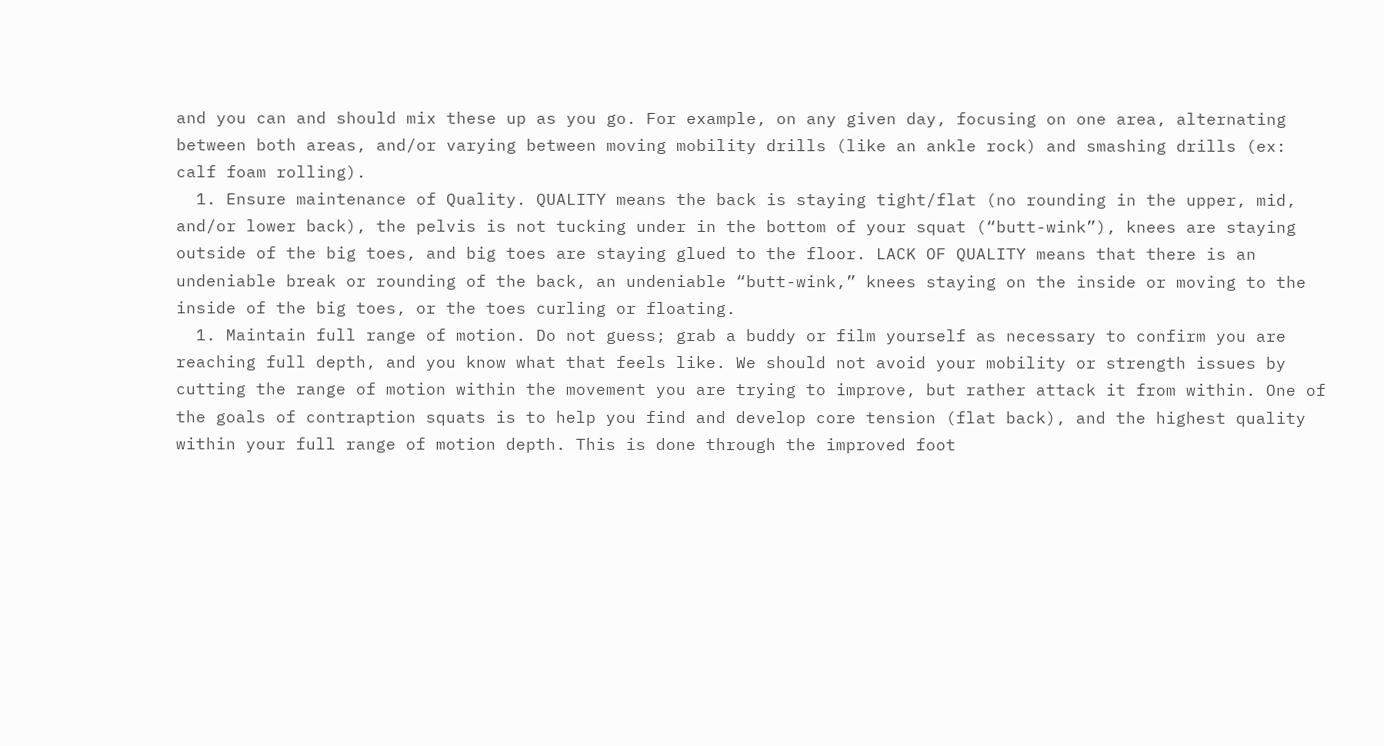and you can and should mix these up as you go. For example, on any given day, focusing on one area, alternating between both areas, and/or varying between moving mobility drills (like an ankle rock) and smashing drills (ex: calf foam rolling).
  1. Ensure maintenance of Quality. QUALITY means the back is staying tight/flat (no rounding in the upper, mid, and/or lower back), the pelvis is not tucking under in the bottom of your squat (“butt-wink”), knees are staying outside of the big toes, and big toes are staying glued to the floor. LACK OF QUALITY means that there is an undeniable break or rounding of the back, an undeniable “butt-wink,” knees staying on the inside or moving to the inside of the big toes, or the toes curling or floating.
  1. Maintain full range of motion. Do not guess; grab a buddy or film yourself as necessary to confirm you are reaching full depth, and you know what that feels like. We should not avoid your mobility or strength issues by cutting the range of motion within the movement you are trying to improve, but rather attack it from within. One of the goals of contraption squats is to help you find and develop core tension (flat back), and the highest quality within your full range of motion depth. This is done through the improved foot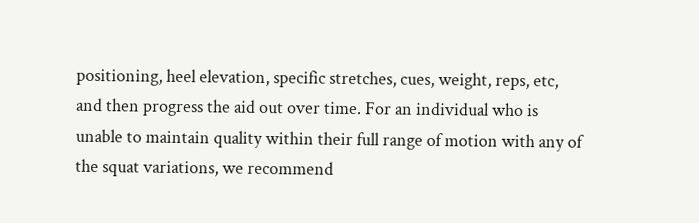positioning, heel elevation, specific stretches, cues, weight, reps, etc, and then progress the aid out over time. For an individual who is unable to maintain quality within their full range of motion with any of the squat variations, we recommend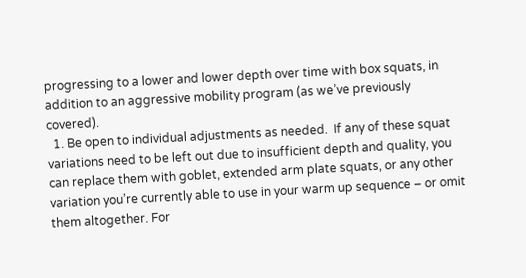progressing to a lower and lower depth over time with box squats, in addition to an aggressive mobility program (as we’ve previously covered).
  1. Be open to individual adjustments as needed.  If any of these squat variations need to be left out due to insufficient depth and quality, you can replace them with goblet, extended arm plate squats, or any other variation you’re currently able to use in your warm up sequence – or omit them altogether. For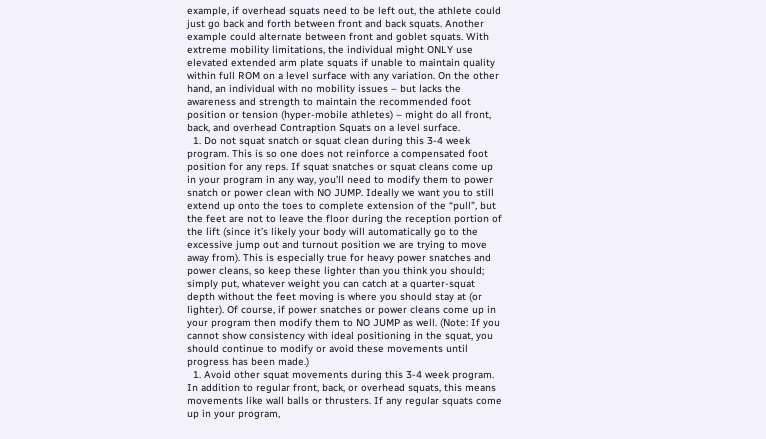example, if overhead squats need to be left out, the athlete could just go back and forth between front and back squats. Another example could alternate between front and goblet squats. With extreme mobility limitations, the individual might ONLY use elevated extended arm plate squats if unable to maintain quality within full ROM on a level surface with any variation. On the other hand, an individual with no mobility issues – but lacks the awareness and strength to maintain the recommended foot position or tension (hyper-mobile athletes) – might do all front, back, and overhead Contraption Squats on a level surface.
  1. Do not squat snatch or squat clean during this 3-4 week program. This is so one does not reinforce a compensated foot position for any reps. If squat snatches or squat cleans come up in your program in any way, you’ll need to modify them to power snatch or power clean with NO JUMP. Ideally we want you to still extend up onto the toes to complete extension of the “pull”, but the feet are not to leave the floor during the reception portion of the lift (since it’s likely your body will automatically go to the excessive jump out and turnout position we are trying to move away from). This is especially true for heavy power snatches and power cleans, so keep these lighter than you think you should; simply put, whatever weight you can catch at a quarter-squat depth without the feet moving is where you should stay at (or lighter). Of course, if power snatches or power cleans come up in your program then modify them to NO JUMP as well. (Note: If you cannot show consistency with ideal positioning in the squat, you should continue to modify or avoid these movements until progress has been made.)
  1. Avoid other squat movements during this 3-4 week program. In addition to regular front, back, or overhead squats, this means movements like wall balls or thrusters. If any regular squats come up in your program,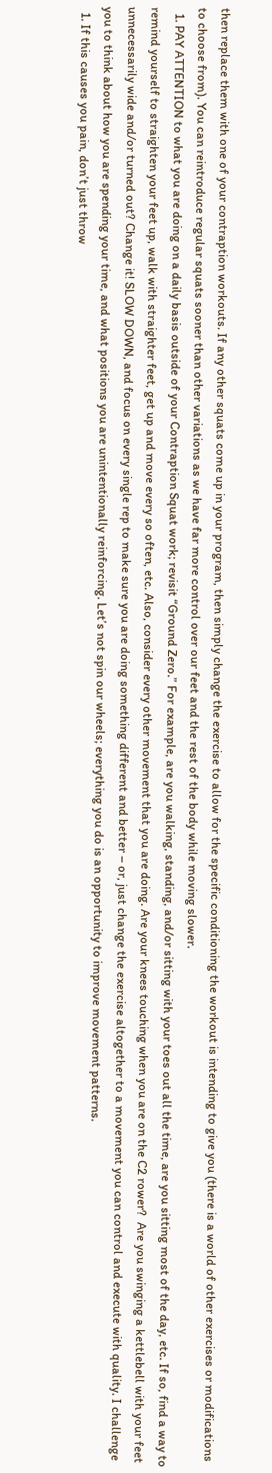then replace them with one of your contraption workouts. If any other squats come up in your program, then simply change the exercise to allow for the specific conditioning the workout is intending to give you (there is a world of other exercises or modifications to choose from). You can reintroduce regular squats sooner than other variations as we have far more control over our feet and the rest of the body while moving slower.
  1. PAY ATTENTION to what you are doing on a daily basis outside of your Contraption Squat work; revisit “Ground Zero.” For example, are you walking, standing, and/or sitting with your toes out all the time, are you sitting most of the day, etc. If so, find a way to remind yourself to straighten your feet up, walk with straighter feet, get up and move every so often, etc. Also, consider every other movement that you are doing. Are your knees touching when you are on the C2 rower?  Are you swinging a kettlebell with your feet unnecessarily wide and/or turned out? Change it! SLOW DOWN, and focus on every single rep to make sure you are doing something different and better – or, just change the exercise altogether to a movement you can control and execute with quality. I challenge you to think about how you are spending your time, and what positions you are unintentionally reinforcing. Let’s not spin our wheels; everything you do is an opportunity to improve movement patterns.
  1. If this causes you pain, don’t just throw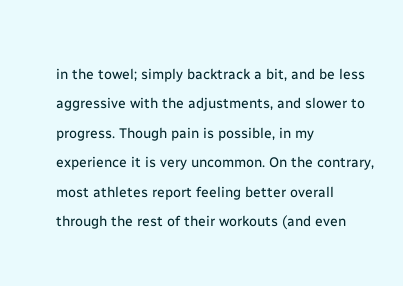in the towel; simply backtrack a bit, and be less aggressive with the adjustments, and slower to progress. Though pain is possible, in my experience it is very uncommon. On the contrary, most athletes report feeling better overall through the rest of their workouts (and even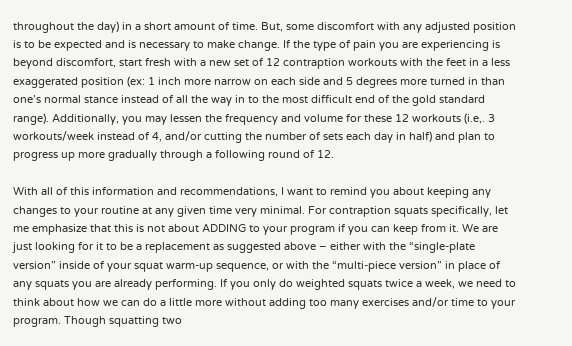throughout the day) in a short amount of time. But, some discomfort with any adjusted position is to be expected and is necessary to make change. If the type of pain you are experiencing is beyond discomfort, start fresh with a new set of 12 contraption workouts with the feet in a less exaggerated position (ex: 1 inch more narrow on each side and 5 degrees more turned in than one’s normal stance instead of all the way in to the most difficult end of the gold standard range). Additionally, you may lessen the frequency and volume for these 12 workouts (i.e,. 3 workouts/week instead of 4, and/or cutting the number of sets each day in half) and plan to progress up more gradually through a following round of 12.

With all of this information and recommendations, I want to remind you about keeping any changes to your routine at any given time very minimal. For contraption squats specifically, let me emphasize that this is not about ADDING to your program if you can keep from it. We are just looking for it to be a replacement as suggested above – either with the “single-plate version” inside of your squat warm-up sequence, or with the “multi-piece version” in place of any squats you are already performing. If you only do weighted squats twice a week, we need to think about how we can do a little more without adding too many exercises and/or time to your program. Though squatting two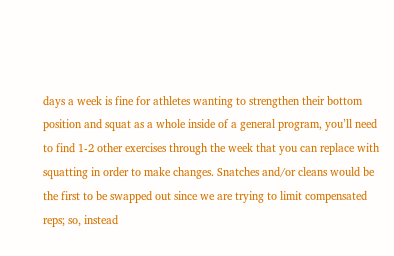days a week is fine for athletes wanting to strengthen their bottom position and squat as a whole inside of a general program, you’ll need to find 1-2 other exercises through the week that you can replace with squatting in order to make changes. Snatches and/or cleans would be the first to be swapped out since we are trying to limit compensated reps; so, instead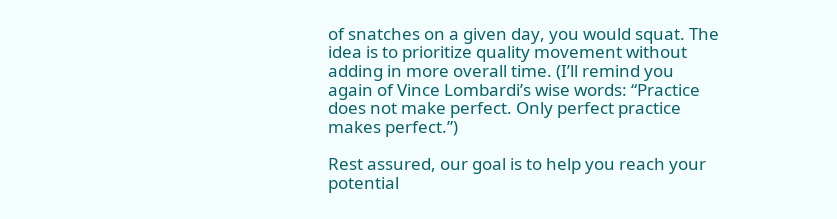of snatches on a given day, you would squat. The idea is to prioritize quality movement without adding in more overall time. (I’ll remind you again of Vince Lombardi’s wise words: “Practice does not make perfect. Only perfect practice makes perfect.”)

Rest assured, our goal is to help you reach your potential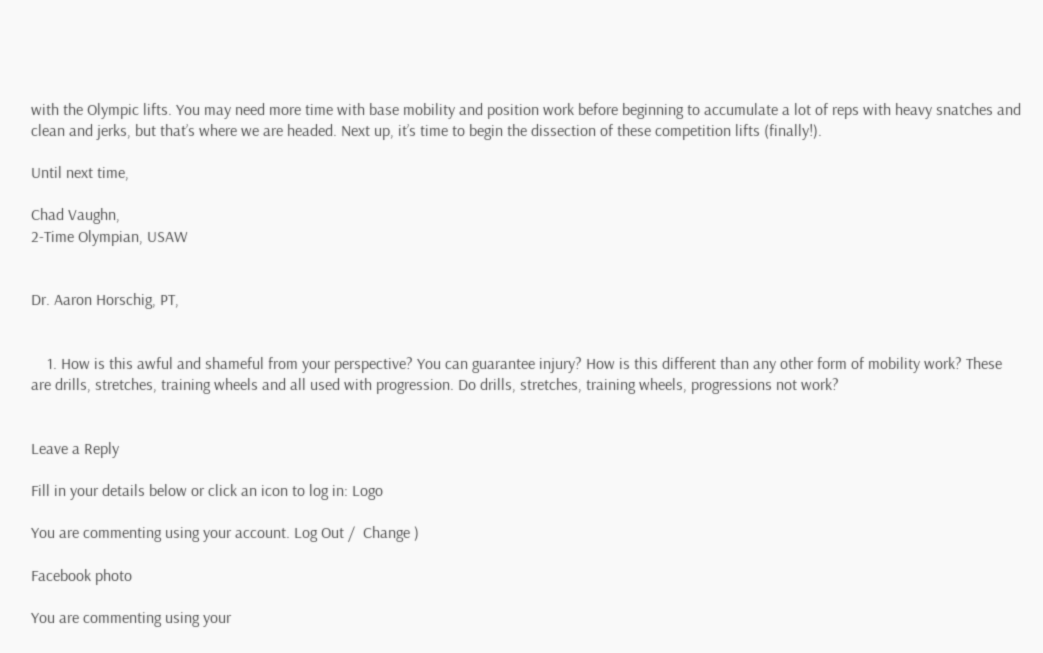with the Olympic lifts. You may need more time with base mobility and position work before beginning to accumulate a lot of reps with heavy snatches and clean and jerks, but that’s where we are headed. Next up, it’s time to begin the dissection of these competition lifts (finally!).

Until next time,

Chad Vaughn,
2-Time Olympian, USAW


Dr. Aaron Horschig, PT,


    1. How is this awful and shameful from your perspective? You can guarantee injury? How is this different than any other form of mobility work? These are drills, stretches, training wheels and all used with progression. Do drills, stretches, training wheels, progressions not work?


Leave a Reply

Fill in your details below or click an icon to log in: Logo

You are commenting using your account. Log Out /  Change )

Facebook photo

You are commenting using your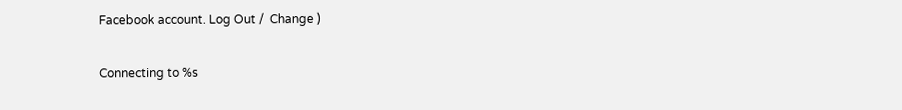Facebook account. Log Out /  Change )

Connecting to %s